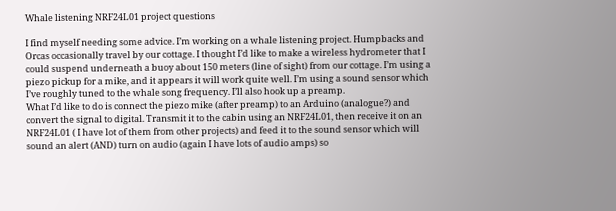Whale listening NRF24L01 project questions

I find myself needing some advice. I’m working on a whale listening project. Humpbacks and Orcas occasionally travel by our cottage. I thought I’d like to make a wireless hydrometer that I could suspend underneath a buoy about 150 meters (line of sight) from our cottage. I’m using a piezo pickup for a mike, and it appears it will work quite well. I’m using a sound sensor which I’ve roughly tuned to the whale song frequency. I’ll also hook up a preamp.
What I’d like to do is connect the piezo mike (after preamp) to an Arduino (analogue?) and convert the signal to digital. Transmit it to the cabin using an NRF24L01, then receive it on an NRF24L01 ( I have lot of them from other projects) and feed it to the sound sensor which will sound an alert (AND) turn on audio (again I have lots of audio amps) so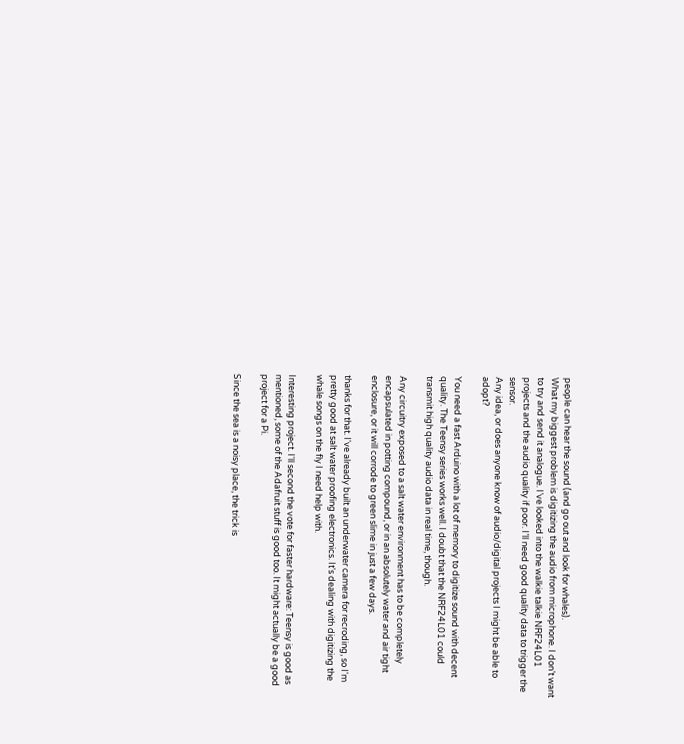people can hear the sound (and go out and look for whales).
What my biggest problem is digitizing the audio from microphone. I don’t want to try and send it analogue. I’ve looked into the walkie talkie NRF24L01 projects and the audio quality if poor. I’ll need good quality data to trigger the sensor.
Any idea, or does anyone know of audio/digital projects I might be able to adopt?

You need a fast Arduino with a lot of memory to digitize sound with decent quality. The Teensy series works well. I doubt that the NRF24L01 could transmit high quality audio data in real time, though.

Any circuitry exposed to a salt water environment has to be completely encapsulated in potting compound, or in an absolutely water and air tight enclosure, or it will corrode to green slime in just a few days.

thanks for that. I've already built an underwater camera for recroding, so I'm pretty good at salt water proofing electronics. It's dealing with digitizing the whale songs on the fly I need help with.

Interesting project. I'll second the vote for faster hardware: Teensy is good as mentioned, some of the Adafruit stuff is good too. It might actually be a good project for a Pi.

Since the sea is a noisy place, the trick is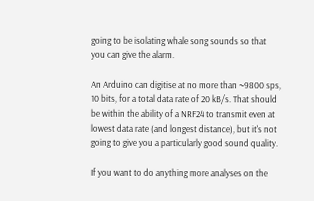going to be isolating whale song sounds so that you can give the alarm.

An Arduino can digitise at no more than ~9800 sps, 10 bits, for a total data rate of 20 kB/s. That should be within the ability of a NRF24 to transmit even at lowest data rate (and longest distance), but it's not going to give you a particularly good sound quality.

If you want to do anything more analyses on the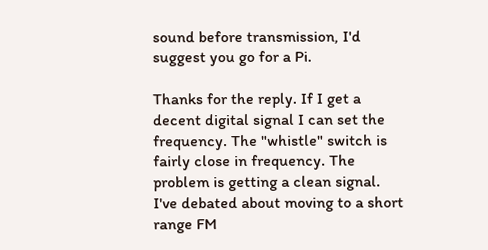sound before transmission, I'd suggest you go for a Pi.

Thanks for the reply. If I get a decent digital signal I can set the frequency. The "whistle" switch is fairly close in frequency. The problem is getting a clean signal. I've debated about moving to a short range FM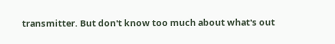transmitter. But don't know too much about what's out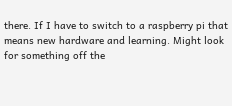there. If I have to switch to a raspberry pi that means new hardware and learning. Might look for something off the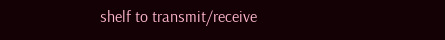shelf to transmit/receive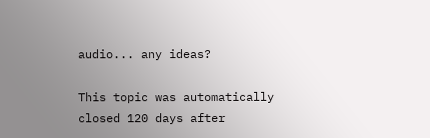audio... any ideas?

This topic was automatically closed 120 days after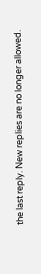the last reply. New replies are no longer allowed.